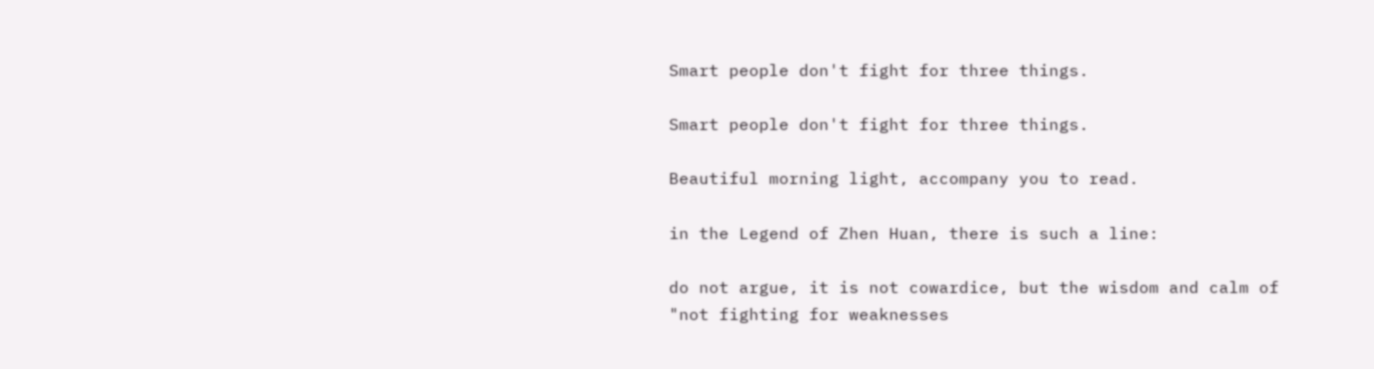Smart people don't fight for three things.

Smart people don't fight for three things.

Beautiful morning light, accompany you to read.

in the Legend of Zhen Huan, there is such a line:

do not argue, it is not cowardice, but the wisdom and calm of "not fighting for weaknesses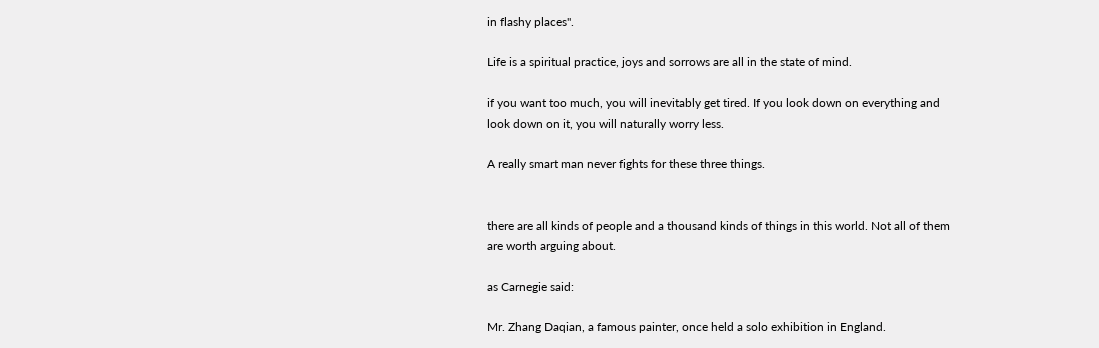in flashy places".

Life is a spiritual practice, joys and sorrows are all in the state of mind.

if you want too much, you will inevitably get tired. If you look down on everything and look down on it, you will naturally worry less.

A really smart man never fights for these three things.


there are all kinds of people and a thousand kinds of things in this world. Not all of them are worth arguing about.

as Carnegie said:

Mr. Zhang Daqian, a famous painter, once held a solo exhibition in England.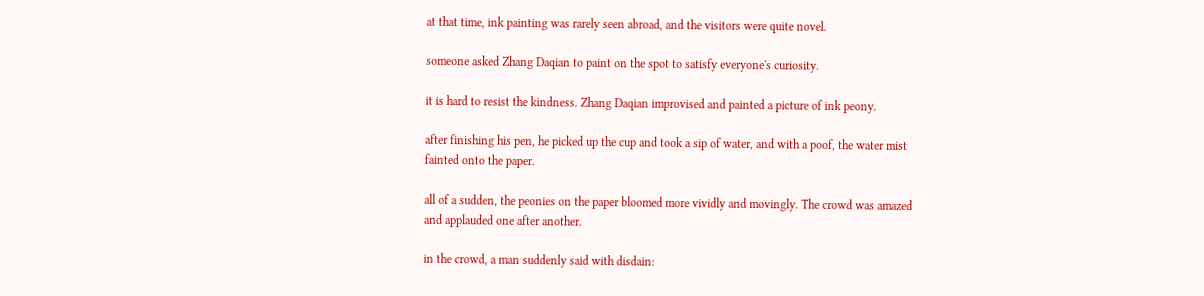at that time, ink painting was rarely seen abroad, and the visitors were quite novel.

someone asked Zhang Daqian to paint on the spot to satisfy everyone's curiosity.

it is hard to resist the kindness. Zhang Daqian improvised and painted a picture of ink peony.

after finishing his pen, he picked up the cup and took a sip of water, and with a poof, the water mist fainted onto the paper.

all of a sudden, the peonies on the paper bloomed more vividly and movingly. The crowd was amazed and applauded one after another.

in the crowd, a man suddenly said with disdain: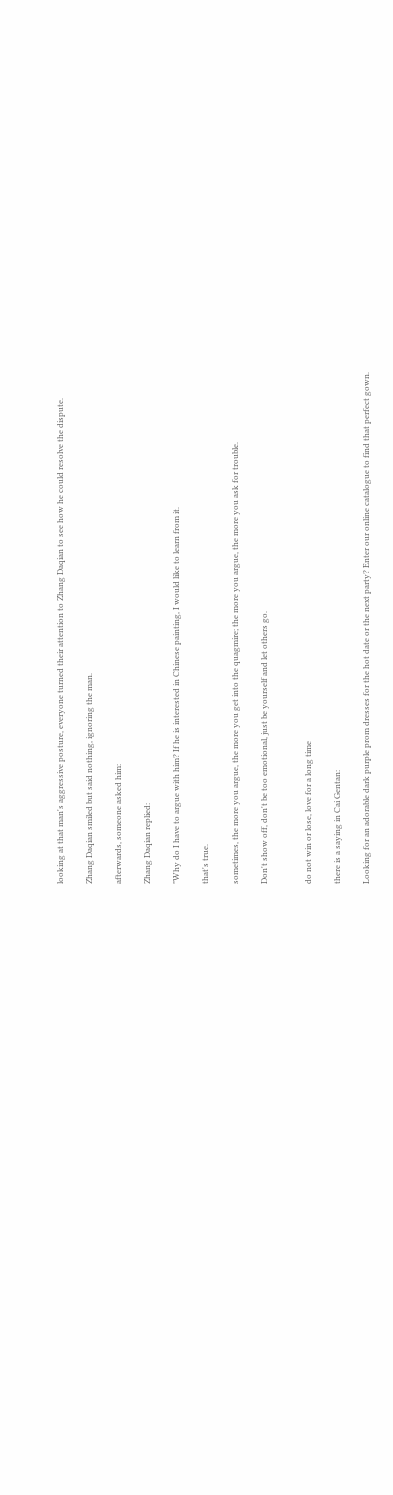looking at that man's aggressive posture, everyone turned their attention to Zhang Daqian to see how he could resolve the dispute.

Zhang Daqian smiled but said nothing, ignoring the man.

afterwards, someone asked him:

Zhang Daqian replied:

"Why do I have to argue with him? If he is interested in Chinese painting, I would like to learn from it.

that's true.

sometimes, the more you argue, the more you get into the quagmire; the more you argue, the more you ask for trouble.

Don't show off, don't be too emotional, just be yourself and let others go.


do not win or lose, love for a long time

there is a saying in Cai Gentan:

Looking for an adorable dark purple prom dresses for the hot date or the next party? Enter our online catalogue to find that perfect gown.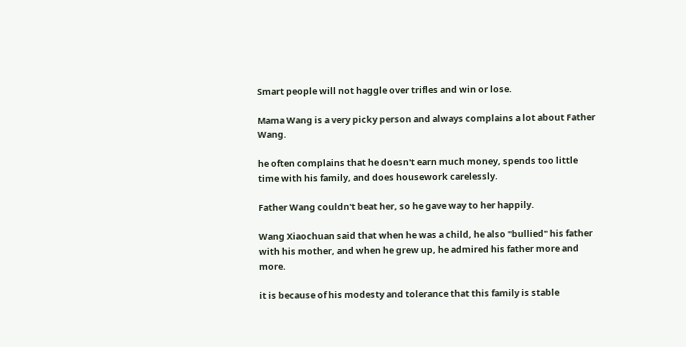Smart people will not haggle over trifles and win or lose.

Mama Wang is a very picky person and always complains a lot about Father Wang.

he often complains that he doesn't earn much money, spends too little time with his family, and does housework carelessly.

Father Wang couldn't beat her, so he gave way to her happily.

Wang Xiaochuan said that when he was a child, he also "bullied" his father with his mother, and when he grew up, he admired his father more and more.

it is because of his modesty and tolerance that this family is stable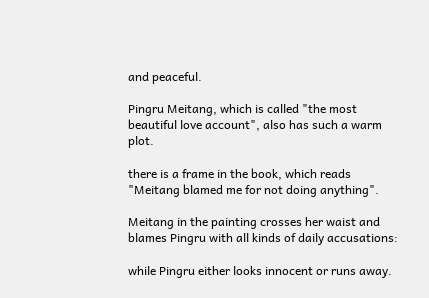and peaceful.

Pingru Meitang, which is called "the most beautiful love account", also has such a warm plot.

there is a frame in the book, which reads "Meitang blamed me for not doing anything".

Meitang in the painting crosses her waist and blames Pingru with all kinds of daily accusations:

while Pingru either looks innocent or runs away.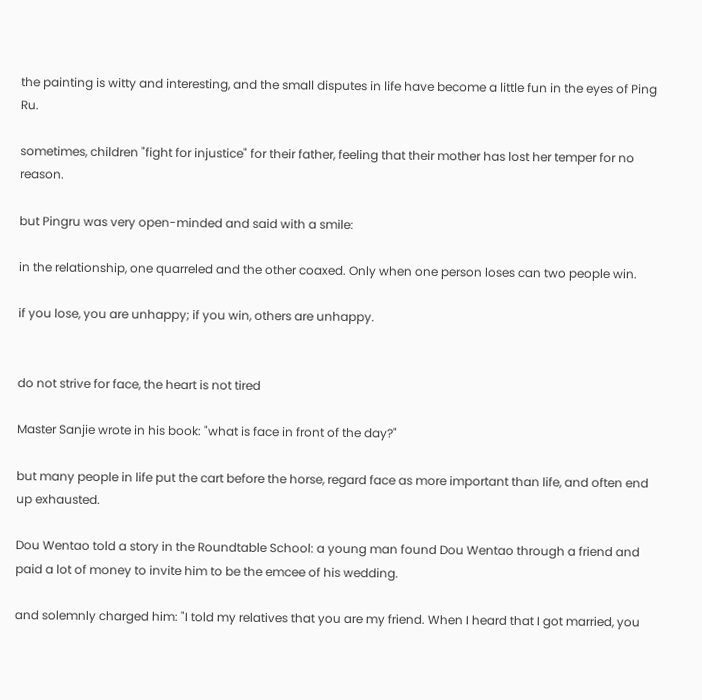the painting is witty and interesting, and the small disputes in life have become a little fun in the eyes of Ping Ru.

sometimes, children "fight for injustice" for their father, feeling that their mother has lost her temper for no reason.

but Pingru was very open-minded and said with a smile:

in the relationship, one quarreled and the other coaxed. Only when one person loses can two people win.

if you lose, you are unhappy; if you win, others are unhappy.


do not strive for face, the heart is not tired

Master Sanjie wrote in his book: "what is face in front of the day?"

but many people in life put the cart before the horse, regard face as more important than life, and often end up exhausted.

Dou Wentao told a story in the Roundtable School: a young man found Dou Wentao through a friend and paid a lot of money to invite him to be the emcee of his wedding.

and solemnly charged him: "I told my relatives that you are my friend. When I heard that I got married, you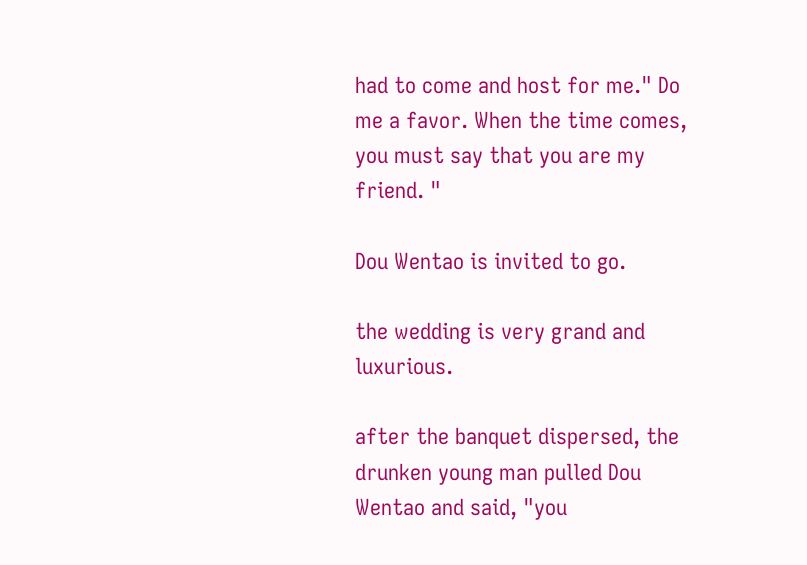had to come and host for me." Do me a favor. When the time comes, you must say that you are my friend. "

Dou Wentao is invited to go.

the wedding is very grand and luxurious.

after the banquet dispersed, the drunken young man pulled Dou Wentao and said, "you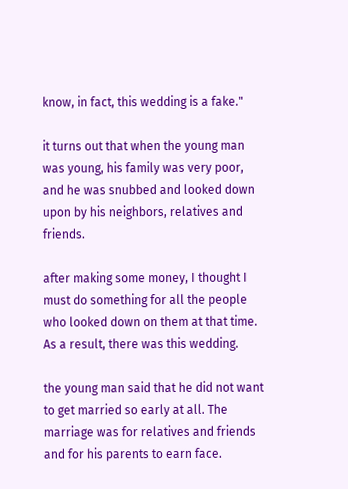know, in fact, this wedding is a fake."

it turns out that when the young man was young, his family was very poor, and he was snubbed and looked down upon by his neighbors, relatives and friends.

after making some money, I thought I must do something for all the people who looked down on them at that time. As a result, there was this wedding.

the young man said that he did not want to get married so early at all. The marriage was for relatives and friends and for his parents to earn face.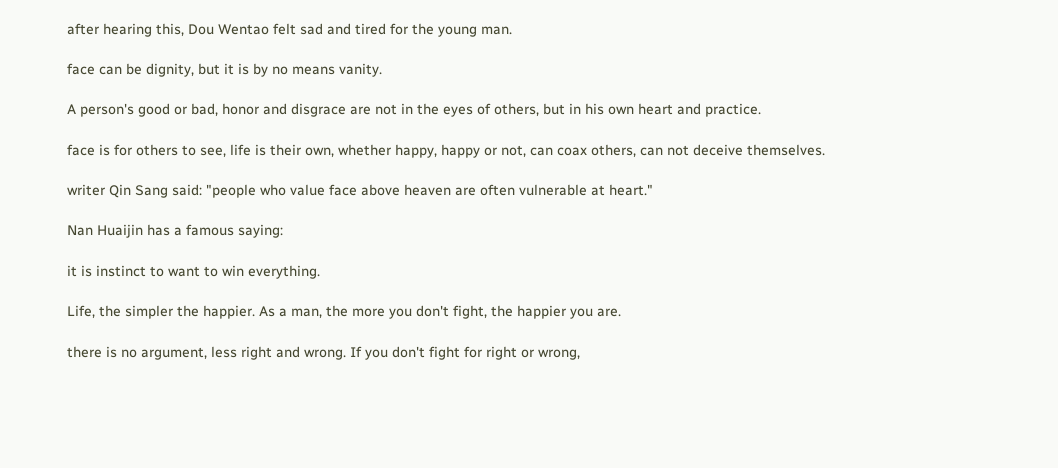after hearing this, Dou Wentao felt sad and tired for the young man.

face can be dignity, but it is by no means vanity.

A person's good or bad, honor and disgrace are not in the eyes of others, but in his own heart and practice.

face is for others to see, life is their own, whether happy, happy or not, can coax others, can not deceive themselves.

writer Qin Sang said: "people who value face above heaven are often vulnerable at heart."

Nan Huaijin has a famous saying:

it is instinct to want to win everything.

Life, the simpler the happier. As a man, the more you don't fight, the happier you are.

there is no argument, less right and wrong. If you don't fight for right or wrong,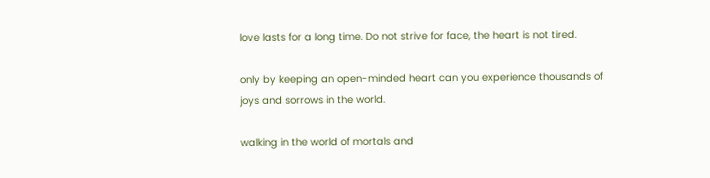love lasts for a long time. Do not strive for face, the heart is not tired.

only by keeping an open-minded heart can you experience thousands of joys and sorrows in the world.

walking in the world of mortals and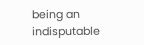being an indisputable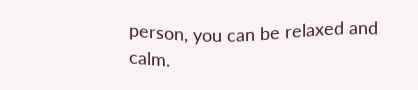person, you can be relaxed and calm.